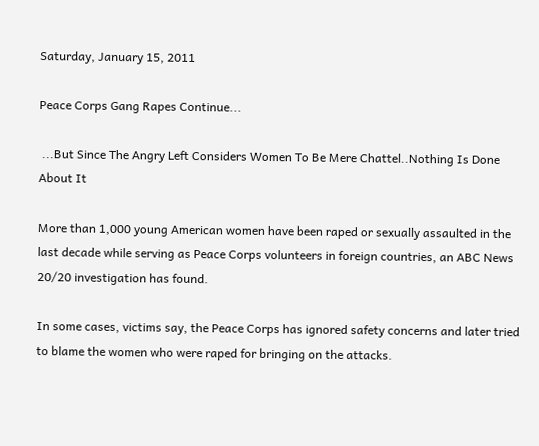Saturday, January 15, 2011

Peace Corps Gang Rapes Continue...

 ...But Since The Angry Left Considers Women To Be Mere Chattel..Nothing Is Done About It

More than 1,000 young American women have been raped or sexually assaulted in the last decade while serving as Peace Corps volunteers in foreign countries, an ABC News 20/20 investigation has found.

In some cases, victims say, the Peace Corps has ignored safety concerns and later tried to blame the women who were raped for bringing on the attacks.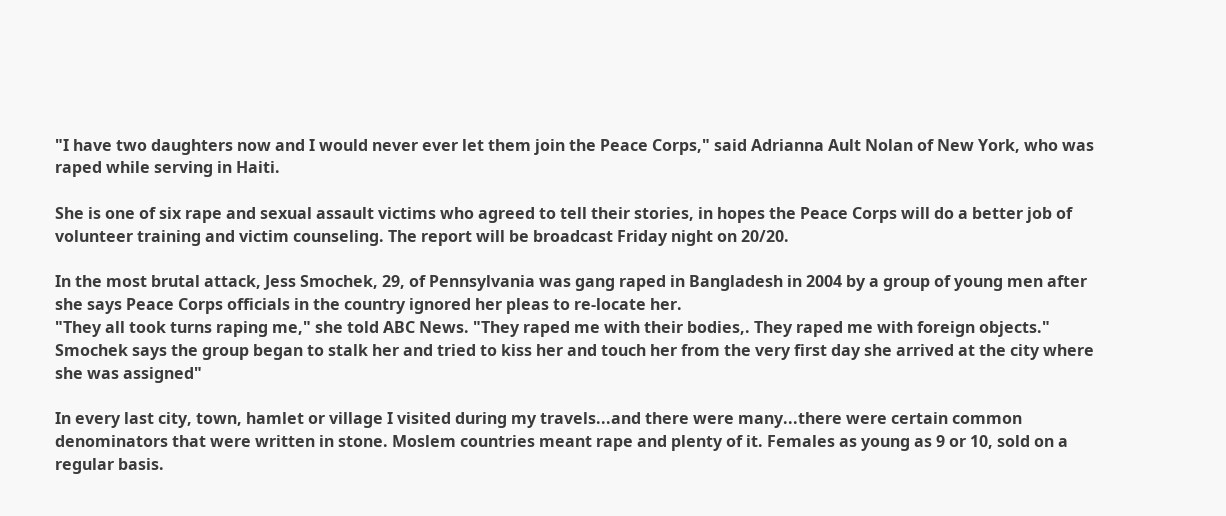"I have two daughters now and I would never ever let them join the Peace Corps," said Adrianna Ault Nolan of New York, who was raped while serving in Haiti.

She is one of six rape and sexual assault victims who agreed to tell their stories, in hopes the Peace Corps will do a better job of volunteer training and victim counseling. The report will be broadcast Friday night on 20/20.

In the most brutal attack, Jess Smochek, 29, of Pennsylvania was gang raped in Bangladesh in 2004 by a group of young men after she says Peace Corps officials in the country ignored her pleas to re-locate her.
"They all took turns raping me," she told ABC News. "They raped me with their bodies,. They raped me with foreign objects."
Smochek says the group began to stalk her and tried to kiss her and touch her from the very first day she arrived at the city where she was assigned"

In every last city, town, hamlet or village I visited during my travels...and there were many...there were certain common denominators that were written in stone. Moslem countries meant rape and plenty of it. Females as young as 9 or 10, sold on a regular basis.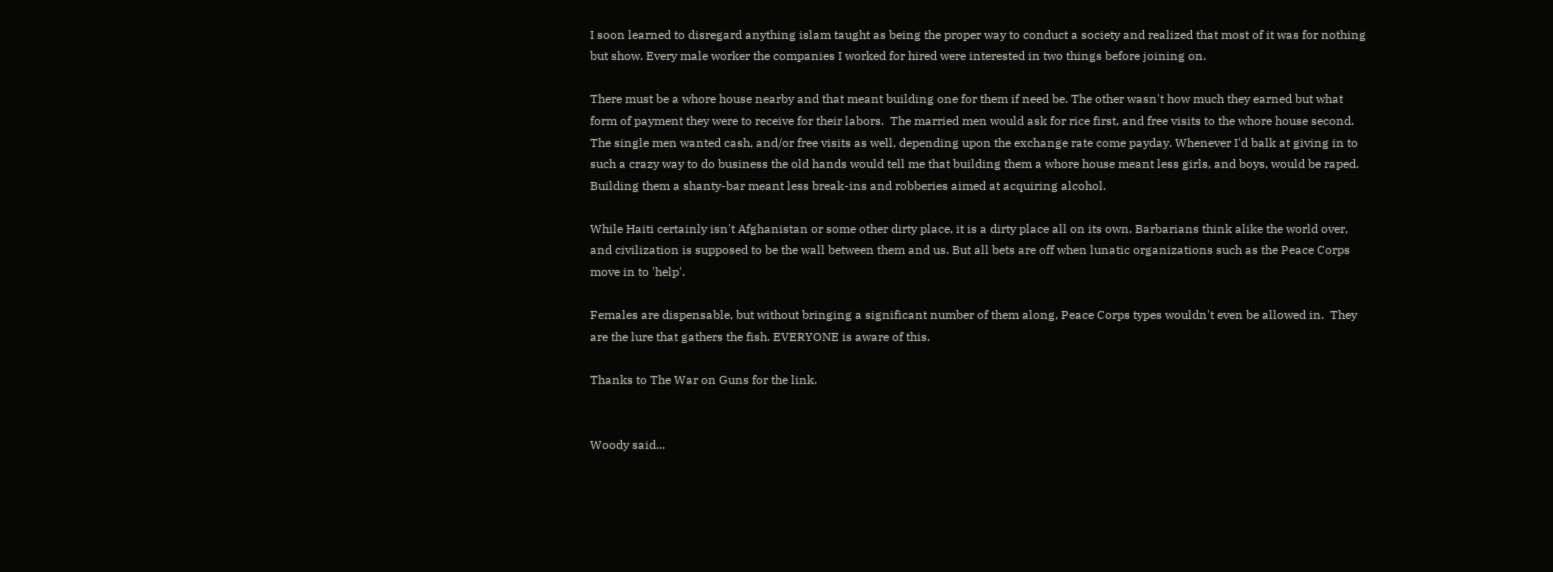I soon learned to disregard anything islam taught as being the proper way to conduct a society and realized that most of it was for nothing but show. Every male worker the companies I worked for hired were interested in two things before joining on.

There must be a whore house nearby and that meant building one for them if need be. The other wasn't how much they earned but what form of payment they were to receive for their labors.  The married men would ask for rice first, and free visits to the whore house second. The single men wanted cash, and/or free visits as well, depending upon the exchange rate come payday. Whenever I'd balk at giving in to such a crazy way to do business the old hands would tell me that building them a whore house meant less girls, and boys, would be raped. Building them a shanty-bar meant less break-ins and robberies aimed at acquiring alcohol.

While Haiti certainly isn't Afghanistan or some other dirty place, it is a dirty place all on its own. Barbarians think alike the world over, and civilization is supposed to be the wall between them and us. But all bets are off when lunatic organizations such as the Peace Corps move in to 'help'.

Females are dispensable, but without bringing a significant number of them along, Peace Corps types wouldn't even be allowed in.  They are the lure that gathers the fish. EVERYONE is aware of this.

Thanks to The War on Guns for the link.


Woody said...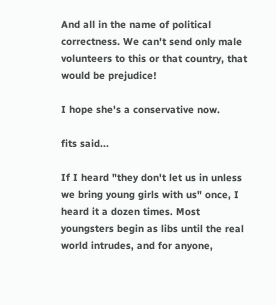And all in the name of political correctness. We can't send only male volunteers to this or that country, that would be prejudice!

I hope she's a conservative now.

fits said...

If I heard "they don't let us in unless we bring young girls with us" once, I heard it a dozen times. Most youngsters begin as libs until the real world intrudes, and for anyone,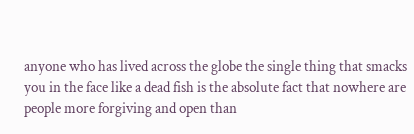anyone who has lived across the globe the single thing that smacks you in the face like a dead fish is the absolute fact that nowhere are people more forgiving and open than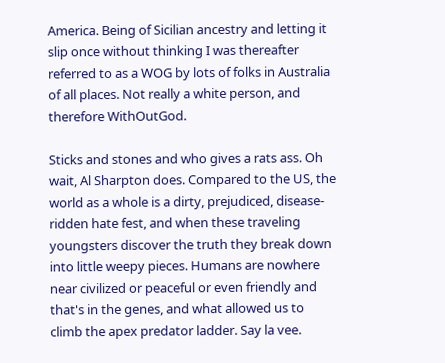America. Being of Sicilian ancestry and letting it slip once without thinking I was thereafter referred to as a WOG by lots of folks in Australia of all places. Not really a white person, and therefore WithOutGod.

Sticks and stones and who gives a rats ass. Oh wait, Al Sharpton does. Compared to the US, the world as a whole is a dirty, prejudiced, disease-ridden hate fest, and when these traveling youngsters discover the truth they break down into little weepy pieces. Humans are nowhere near civilized or peaceful or even friendly and that's in the genes, and what allowed us to climb the apex predator ladder. Say la vee.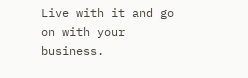Live with it and go on with your business.